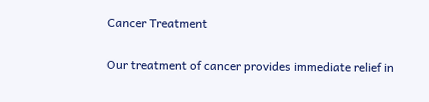Cancer Treatment

Our treatment of cancer provides immediate relief in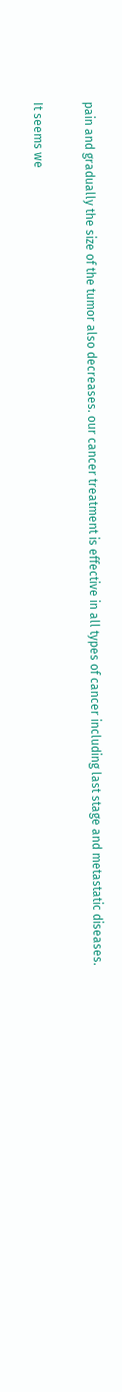pain and gradually the size of the tumor also decreases. our cancer treatment is effective in all types of cancer including last stage and metastatic diseases.

It seems we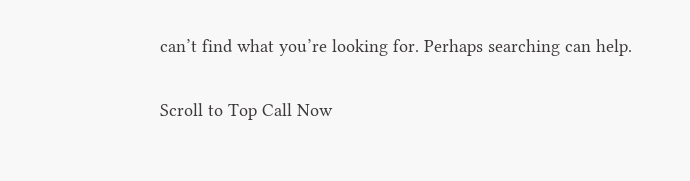can’t find what you’re looking for. Perhaps searching can help.

Scroll to Top Call Now